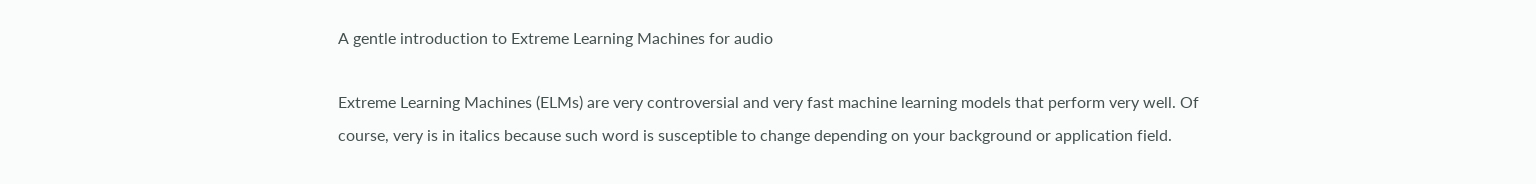A gentle introduction to Extreme Learning Machines for audio

Extreme Learning Machines (ELMs) are very controversial and very fast machine learning models that perform very well. Of course, very is in italics because such word is susceptible to change depending on your background or application field.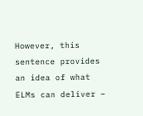However, this sentence provides an idea of what ELMs can deliver –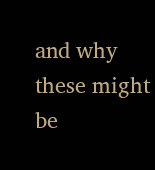and why these might be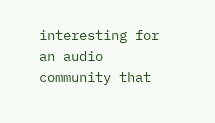interesting for an audio community that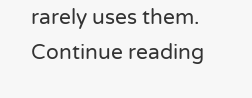rarely uses them. Continue reading